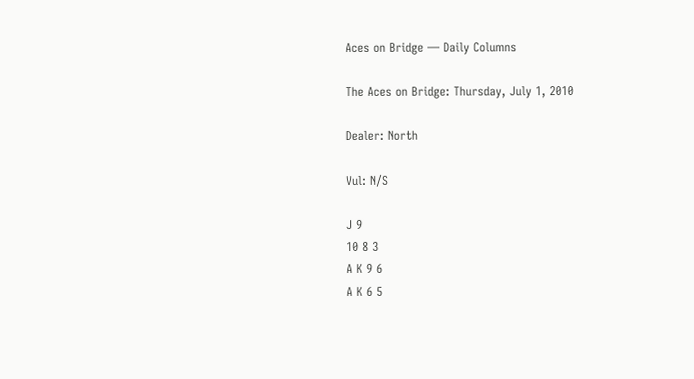Aces on Bridge — Daily Columns

The Aces on Bridge: Thursday, July 1, 2010

Dealer: North

Vul: N/S

J 9
10 8 3
A K 9 6
A K 6 5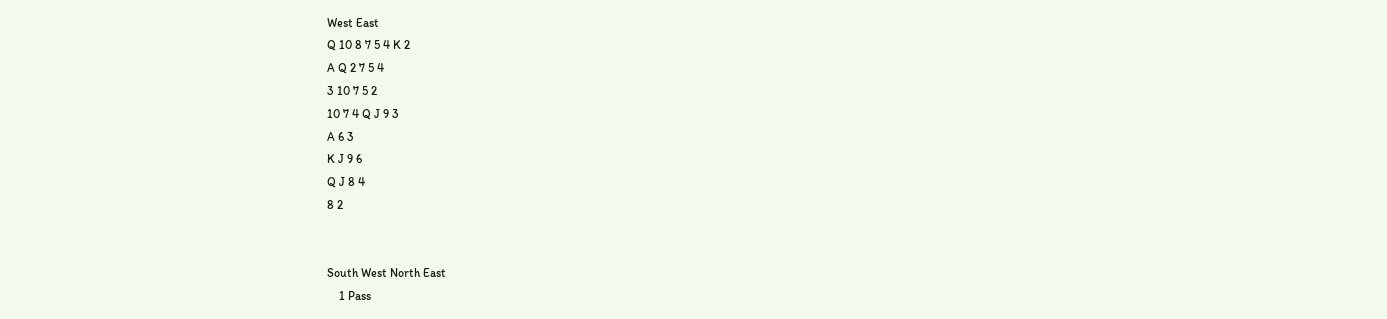West East
Q 10 8 7 5 4 K 2
A Q 2 7 5 4
3 10 7 5 2
10 7 4 Q J 9 3
A 6 3
K J 9 6
Q J 8 4
8 2


South West North East
    1 Pass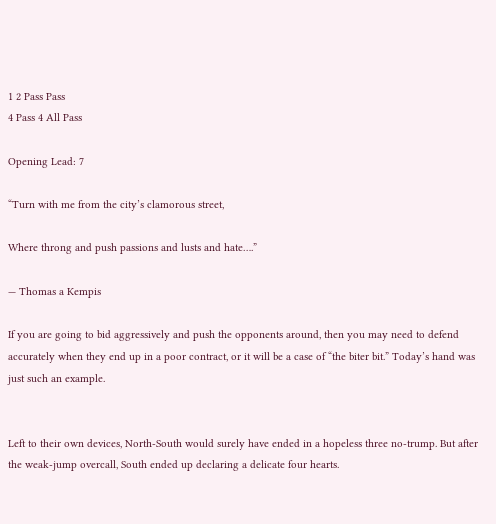1 2 Pass Pass
4 Pass 4 All Pass

Opening Lead: 7

“Turn with me from the city’s clamorous street,

Where throng and push passions and lusts and hate….”

— Thomas a Kempis

If you are going to bid aggressively and push the opponents around, then you may need to defend accurately when they end up in a poor contract, or it will be a case of “the biter bit.” Today’s hand was just such an example.


Left to their own devices, North-South would surely have ended in a hopeless three no-trump. But after the weak-jump overcall, South ended up declaring a delicate four hearts.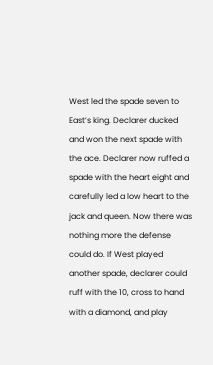West led the spade seven to East’s king. Declarer ducked and won the next spade with the ace. Declarer now ruffed a spade with the heart eight and carefully led a low heart to the jack and queen. Now there was nothing more the defense could do. If West played another spade, declarer could ruff with the 10, cross to hand with a diamond, and play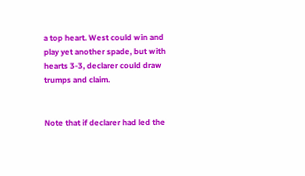a top heart. West could win and play yet another spade, but with hearts 3-3, declarer could draw trumps and claim.


Note that if declarer had led the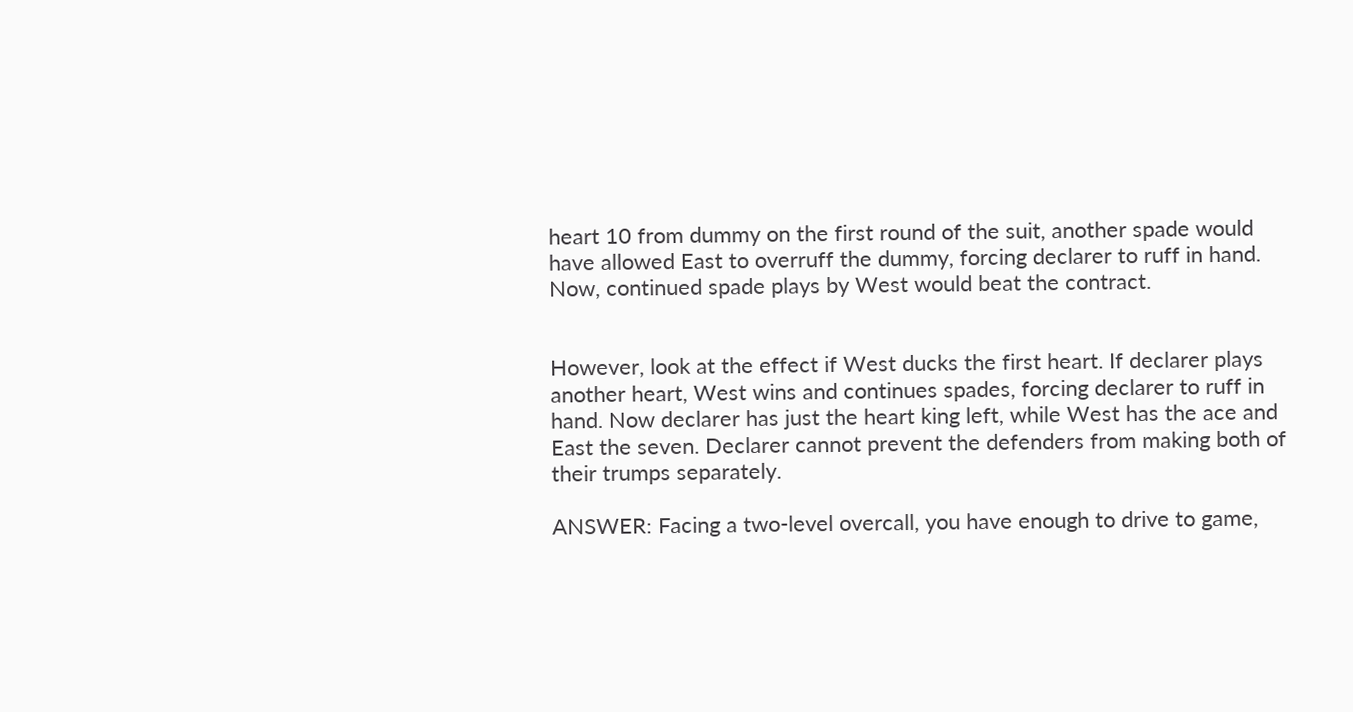heart 10 from dummy on the first round of the suit, another spade would have allowed East to overruff the dummy, forcing declarer to ruff in hand. Now, continued spade plays by West would beat the contract.


However, look at the effect if West ducks the first heart. If declarer plays another heart, West wins and continues spades, forcing declarer to ruff in hand. Now declarer has just the heart king left, while West has the ace and East the seven. Declarer cannot prevent the defenders from making both of their trumps separately.

ANSWER: Facing a two-level overcall, you have enough to drive to game,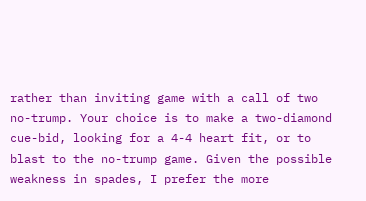rather than inviting game with a call of two no-trump. Your choice is to make a two-diamond cue-bid, looking for a 4-4 heart fit, or to blast to the no-trump game. Given the possible weakness in spades, I prefer the more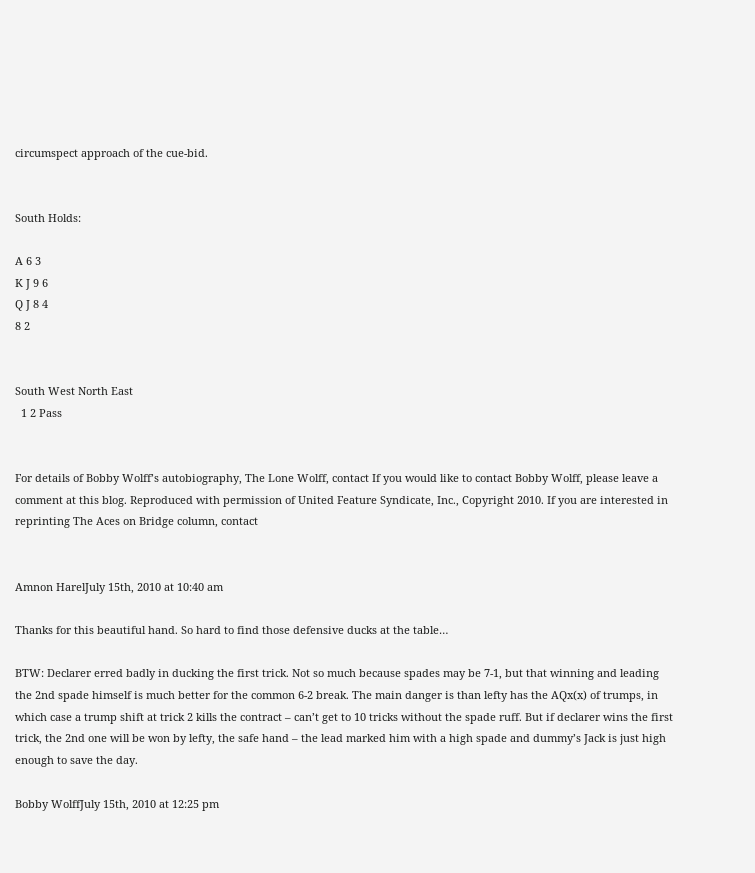circumspect approach of the cue-bid.


South Holds:

A 6 3
K J 9 6
Q J 8 4
8 2


South West North East
  1 2 Pass


For details of Bobby Wolff’s autobiography, The Lone Wolff, contact If you would like to contact Bobby Wolff, please leave a comment at this blog. Reproduced with permission of United Feature Syndicate, Inc., Copyright 2010. If you are interested in reprinting The Aces on Bridge column, contact


Amnon HarelJuly 15th, 2010 at 10:40 am

Thanks for this beautiful hand. So hard to find those defensive ducks at the table…

BTW: Declarer erred badly in ducking the first trick. Not so much because spades may be 7-1, but that winning and leading the 2nd spade himself is much better for the common 6-2 break. The main danger is than lefty has the AQx(x) of trumps, in which case a trump shift at trick 2 kills the contract – can’t get to 10 tricks without the spade ruff. But if declarer wins the first trick, the 2nd one will be won by lefty, the safe hand – the lead marked him with a high spade and dummy’s Jack is just high enough to save the day.

Bobby WolffJuly 15th, 2010 at 12:25 pm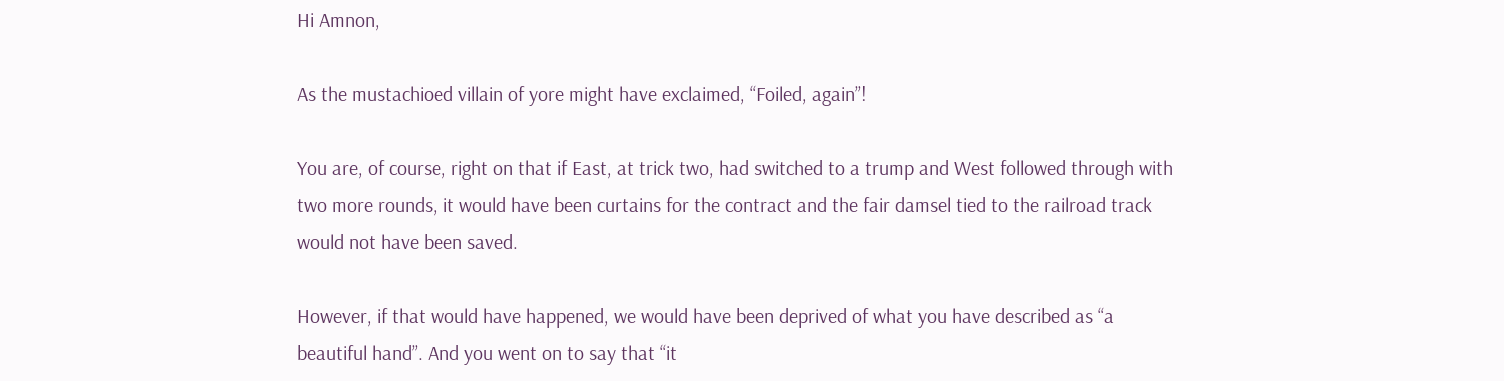Hi Amnon,

As the mustachioed villain of yore might have exclaimed, “Foiled, again”!

You are, of course, right on that if East, at trick two, had switched to a trump and West followed through with two more rounds, it would have been curtains for the contract and the fair damsel tied to the railroad track would not have been saved.

However, if that would have happened, we would have been deprived of what you have described as “a beautiful hand”. And you went on to say that “it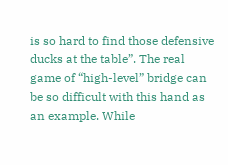is so hard to find those defensive ducks at the table”. The real game of “high-level” bridge can be so difficult with this hand as an example. While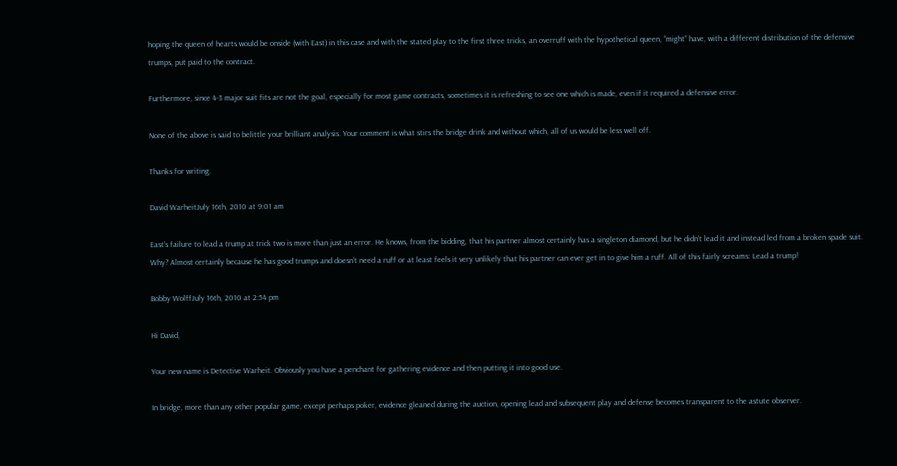hoping the queen of hearts would be onside (with East) in this case and with the stated play to the first three tricks, an overruff with the hypothetical queen, “might” have, with a different distribution of the defensive trumps, put paid to the contract.

Furthermore, since 4-3 major suit fits are not the goal, especially for most game contracts, sometimes it is refreshing to see one which is made, even if it required a defensive error.

None of the above is said to belittle your brilliant analysis. Your comment is what stirs the bridge drink and without which, all of us would be less well off.

Thanks for writing.

David WarheitJuly 16th, 2010 at 9:01 am

East’s failure to lead a trump at trick two is more than just an error. He knows, from the bidding, that his partner almost certainly has a singleton diamond, but he didn’t lead it and instead led from a broken spade suit. Why? Almost certainly because he has good trumps and doesn’t need a ruff or at least feels it very unlikely that his partner can ever get in to give him a ruff. All of this fairly screams: Lead a trump!

Bobby WolffJuly 16th, 2010 at 2:54 pm

Hi David,

Your new name is Detective Warheit. Obviously you have a penchant for gathering evidence and then putting it into good use.

In bridge, more than any other popular game, except perhaps poker, evidence gleaned during the auction, opening lead and subsequent play and defense becomes transparent to the astute observer.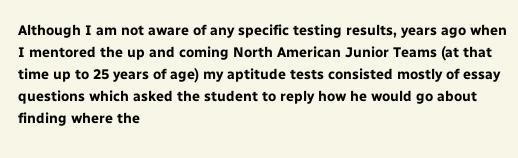Although I am not aware of any specific testing results, years ago when I mentored the up and coming North American Junior Teams (at that time up to 25 years of age) my aptitude tests consisted mostly of essay questions which asked the student to reply how he would go about finding where the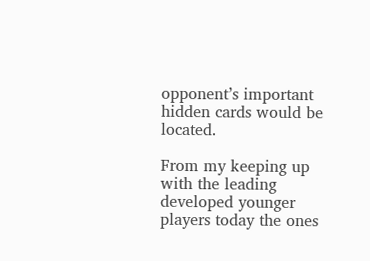opponent’s important hidden cards would be located.

From my keeping up with the leading developed younger players today the ones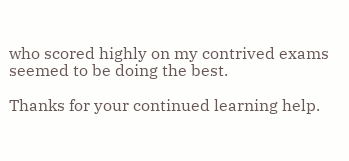who scored highly on my contrived exams seemed to be doing the best.

Thanks for your continued learning help.